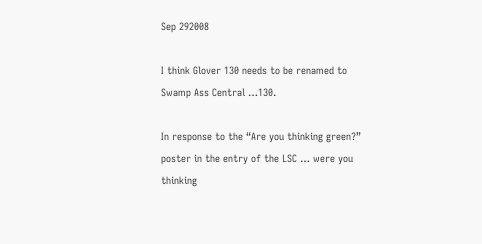Sep 292008

I think Glover 130 needs to be renamed to Swamp Ass Central …130.

In response to the “Are you thinking green?” poster in the entry of the LSC … were you thinking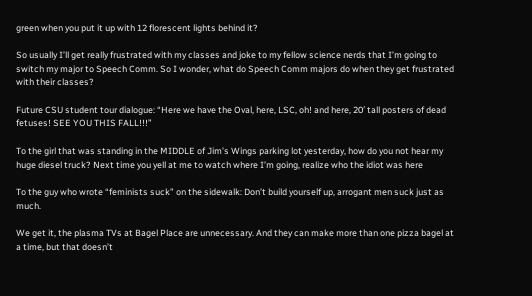green when you put it up with 12 florescent lights behind it?

So usually I’ll get really frustrated with my classes and joke to my fellow science nerds that I’m going to switch my major to Speech Comm. So I wonder, what do Speech Comm majors do when they get frustrated with their classes?

Future CSU student tour dialogue: “Here we have the Oval, here, LSC, oh! and here, 20′ tall posters of dead fetuses! SEE YOU THIS FALL!!!”

To the girl that was standing in the MIDDLE of Jim’s Wings parking lot yesterday, how do you not hear my huge diesel truck? Next time you yell at me to watch where I’m going, realize who the idiot was here

To the guy who wrote “feminists suck” on the sidewalk: Don’t build yourself up, arrogant men suck just as much.

We get it, the plasma TVs at Bagel Place are unnecessary. And they can make more than one pizza bagel at a time, but that doesn’t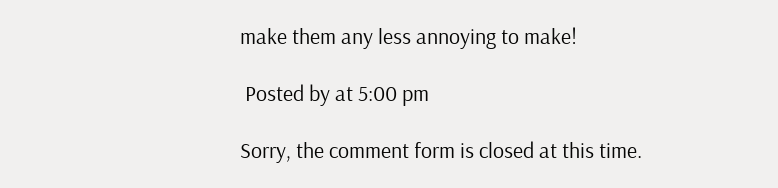make them any less annoying to make!

 Posted by at 5:00 pm

Sorry, the comment form is closed at this time.